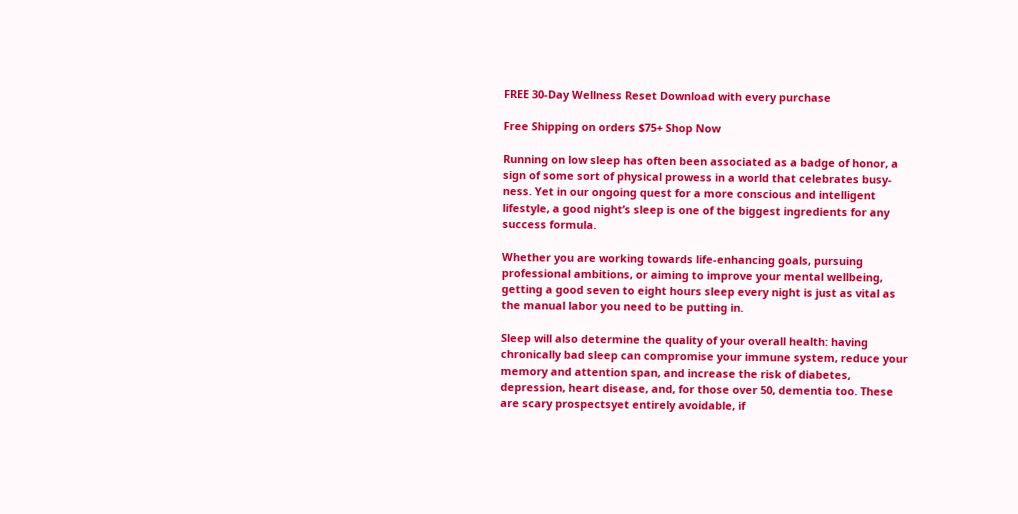FREE 30-Day Wellness Reset Download with every purchase

Free Shipping on orders $75+ Shop Now

Running on low sleep has often been associated as a badge of honor, a sign of some sort of physical prowess in a world that celebrates busy-ness. Yet in our ongoing quest for a more conscious and intelligent lifestyle, a good night’s sleep is one of the biggest ingredients for any success formula.

Whether you are working towards life-enhancing goals, pursuing professional ambitions, or aiming to improve your mental wellbeing, getting a good seven to eight hours sleep every night is just as vital as the manual labor you need to be putting in.

Sleep will also determine the quality of your overall health: having chronically bad sleep can compromise your immune system, reduce your memory and attention span, and increase the risk of diabetes, depression, heart disease, and, for those over 50, dementia too. These are scary prospectsyet entirely avoidable, if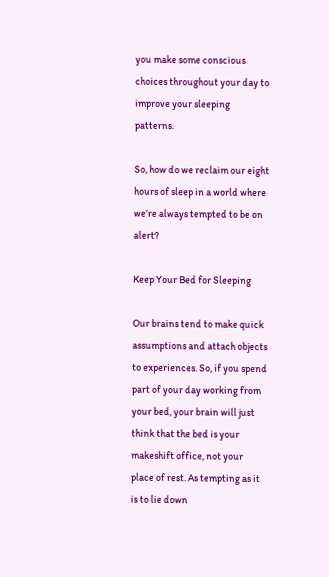you make some conscious choices throughout your day to improve your sleeping patterns.

So, how do we reclaim our eight hours of sleep in a world where we’re always tempted to be on alert?

Keep Your Bed for Sleeping

Our brains tend to make quick assumptions and attach objects to experiences. So, if you spend part of your day working from your bed, your brain will just think that the bed is your makeshift office, not your place of rest. As tempting as it is to lie down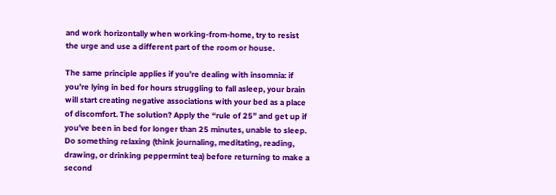and work horizontally when working-from-home, try to resist the urge and use a different part of the room or house.

The same principle applies if you’re dealing with insomnia: if you’re lying in bed for hours struggling to fall asleep, your brain will start creating negative associations with your bed as a place of discomfort. The solution? Apply the “rule of 25” and get up if you’ve been in bed for longer than 25 minutes, unable to sleep. Do something relaxing (think journaling, meditating, reading, drawing, or drinking peppermint tea) before returning to make a second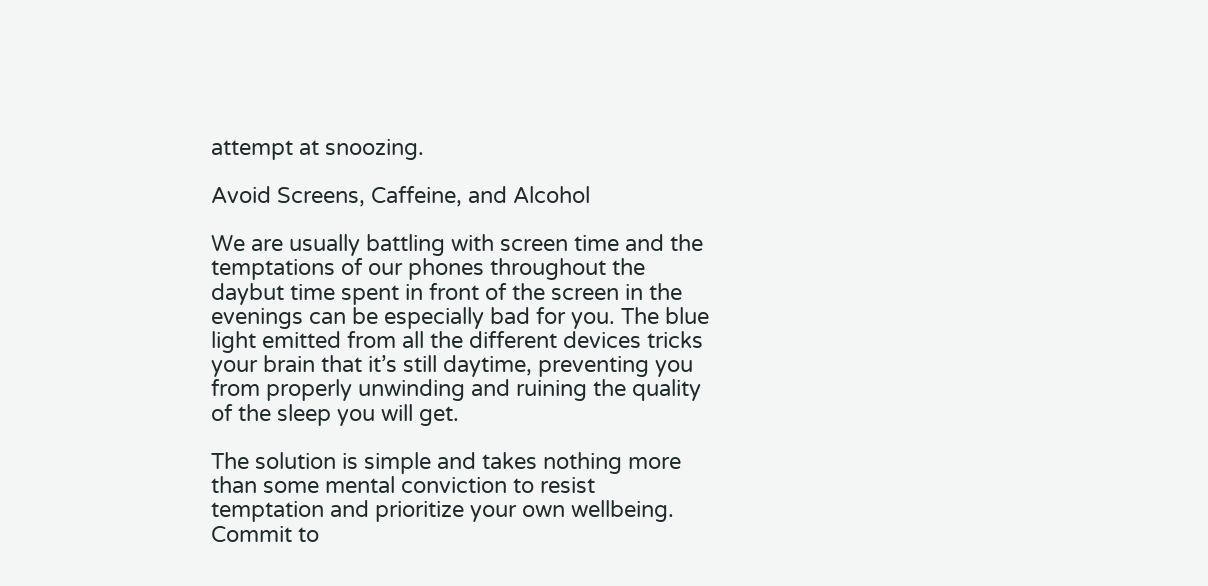attempt at snoozing.

Avoid Screens, Caffeine, and Alcohol

We are usually battling with screen time and the temptations of our phones throughout the daybut time spent in front of the screen in the evenings can be especially bad for you. The blue light emitted from all the different devices tricks your brain that it’s still daytime, preventing you from properly unwinding and ruining the quality of the sleep you will get.

The solution is simple and takes nothing more than some mental conviction to resist temptation and prioritize your own wellbeing. Commit to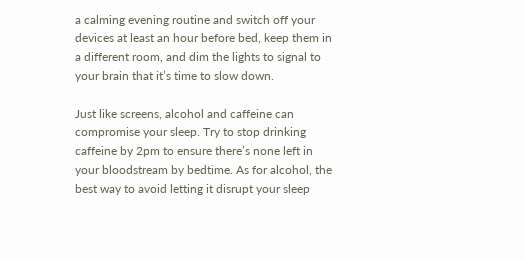a calming evening routine and switch off your devices at least an hour before bed, keep them in a different room, and dim the lights to signal to your brain that it’s time to slow down.

Just like screens, alcohol and caffeine can compromise your sleep. Try to stop drinking caffeine by 2pm to ensure there’s none left in your bloodstream by bedtime. As for alcohol, the best way to avoid letting it disrupt your sleep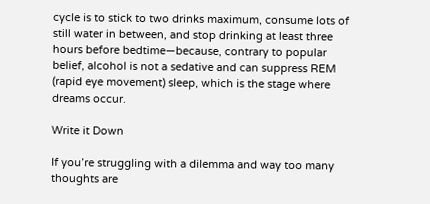cycle is to stick to two drinks maximum, consume lots of still water in between, and stop drinking at least three hours before bedtime—because, contrary to popular belief, alcohol is not a sedative and can suppress REM (rapid eye movement) sleep, which is the stage where dreams occur.

Write it Down

If you’re struggling with a dilemma and way too many thoughts are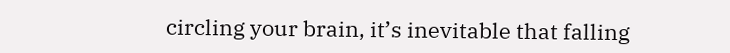circling your brain, it’s inevitable that falling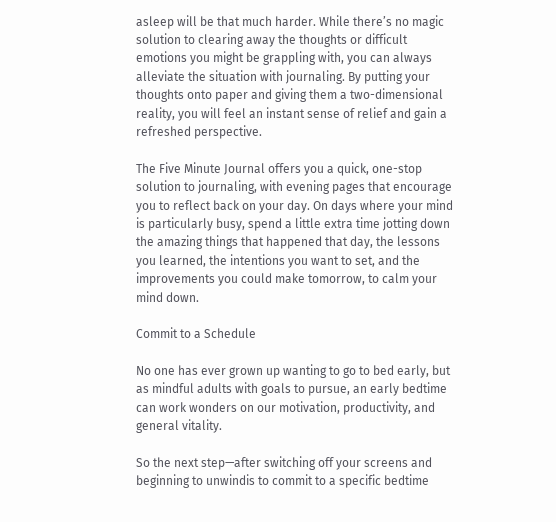asleep will be that much harder. While there’s no magic solution to clearing away the thoughts or difficult emotions you might be grappling with, you can always alleviate the situation with journaling. By putting your thoughts onto paper and giving them a two-dimensional reality, you will feel an instant sense of relief and gain a refreshed perspective.

The Five Minute Journal offers you a quick, one-stop solution to journaling, with evening pages that encourage you to reflect back on your day. On days where your mind is particularly busy, spend a little extra time jotting down the amazing things that happened that day, the lessons you learned, the intentions you want to set, and the improvements you could make tomorrow, to calm your mind down.

Commit to a Schedule

No one has ever grown up wanting to go to bed early, but as mindful adults with goals to pursue, an early bedtime can work wonders on our motivation, productivity, and general vitality.

So the next step—after switching off your screens and beginning to unwindis to commit to a specific bedtime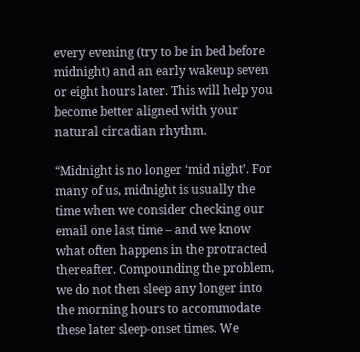every evening (try to be in bed before midnight) and an early wakeup seven or eight hours later. This will help you become better aligned with your natural circadian rhythm.

“Midnight is no longer ‘mid night’. For many of us, midnight is usually the time when we consider checking our email one last time – and we know what often happens in the protracted thereafter. Compounding the problem, we do not then sleep any longer into the morning hours to accommodate these later sleep-onset times. We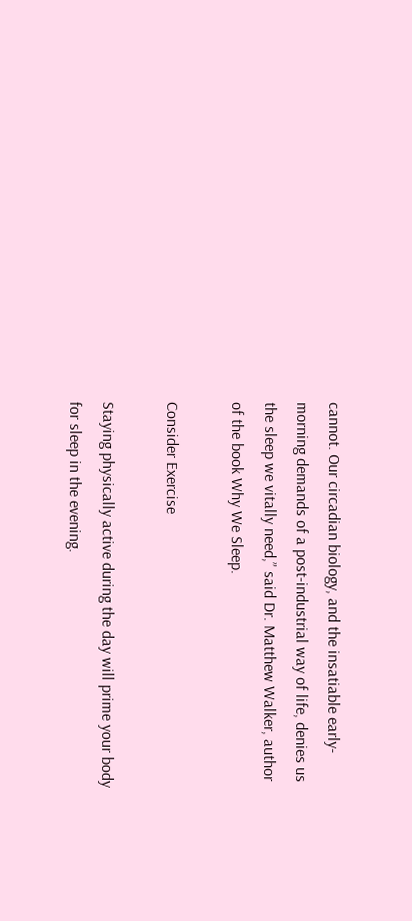cannot. Our circadian biology, and the insatiable early-morning demands of a post-industrial way of life, denies us the sleep we vitally need,” said Dr. Matthew Walker, author of the book Why We Sleep.

Consider Exercise

Staying physically active during the day will prime your body for sleep in the evening.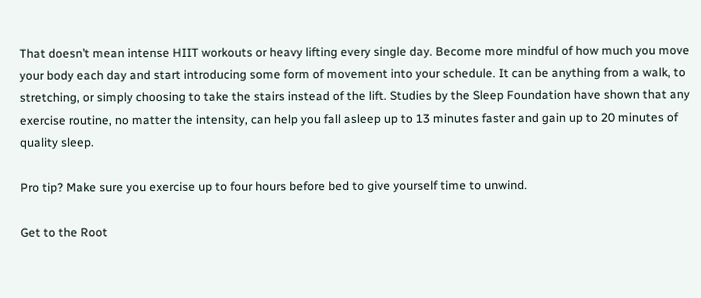That doesn’t mean intense HIIT workouts or heavy lifting every single day. Become more mindful of how much you move your body each day and start introducing some form of movement into your schedule. It can be anything from a walk, to stretching, or simply choosing to take the stairs instead of the lift. Studies by the Sleep Foundation have shown that any exercise routine, no matter the intensity, can help you fall asleep up to 13 minutes faster and gain up to 20 minutes of quality sleep.

Pro tip? Make sure you exercise up to four hours before bed to give yourself time to unwind.

Get to the Root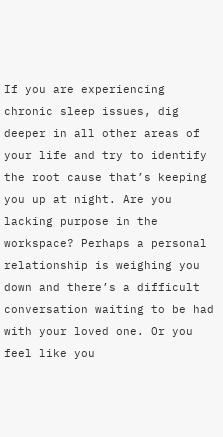If you are experiencing chronic sleep issues, dig deeper in all other areas of your life and try to identify the root cause that’s keeping you up at night. Are you lacking purpose in the workspace? Perhaps a personal relationship is weighing you down and there’s a difficult conversation waiting to be had with your loved one. Or you feel like you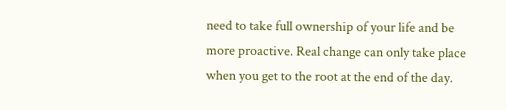need to take full ownership of your life and be more proactive. Real change can only take place when you get to the root at the end of the day.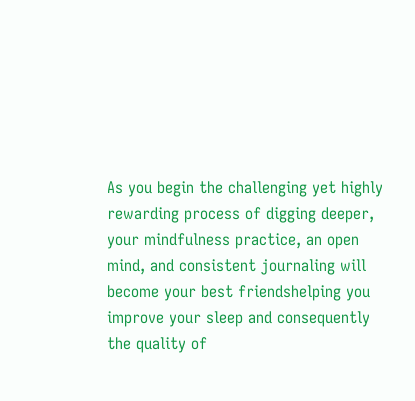As you begin the challenging yet highly rewarding process of digging deeper, your mindfulness practice, an open mind, and consistent journaling will become your best friendshelping you improve your sleep and consequently the quality of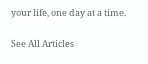your life, one day at a time.

See All Articles